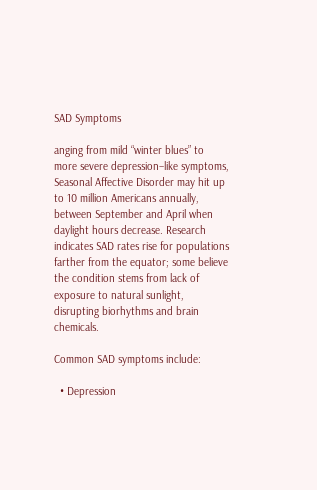SAD Symptoms

anging from mild “winter blues” to more severe depression–like symptoms, Seasonal Affective Disorder may hit up to 10 million Americans annually, between September and April when daylight hours decrease. Research indicates SAD rates rise for populations farther from the equator; some believe the condition stems from lack of exposure to natural sunlight, disrupting biorhythms and brain chemicals.

Common SAD symptoms include:

  • Depression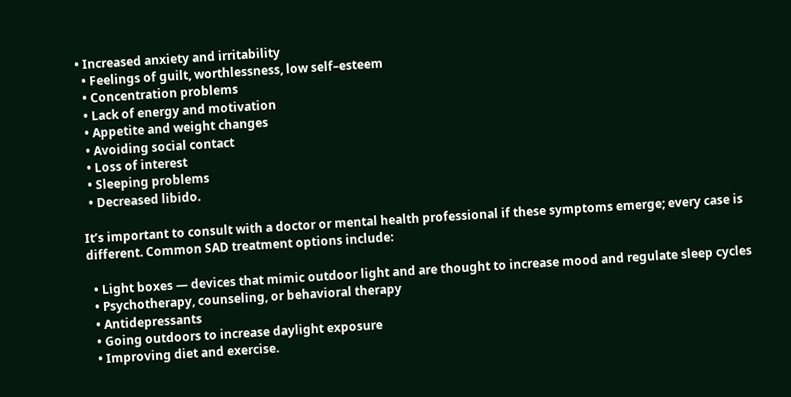• Increased anxiety and irritability
  • Feelings of guilt, worthlessness, low self–esteem
  • Concentration problems
  • Lack of energy and motivation
  • Appetite and weight changes
  • Avoiding social contact
  • Loss of interest
  • Sleeping problems
  • Decreased libido.

It’s important to consult with a doctor or mental health professional if these symptoms emerge; every case is different. Common SAD treatment options include:

  • Light boxes — devices that mimic outdoor light and are thought to increase mood and regulate sleep cycles
  • Psychotherapy, counseling, or behavioral therapy
  • Antidepressants
  • Going outdoors to increase daylight exposure
  • Improving diet and exercise.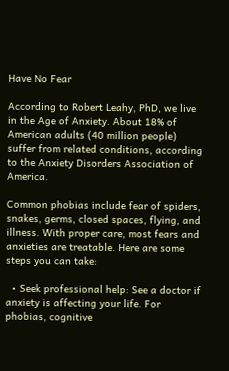Have No Fear

According to Robert Leahy, PhD, we live in the Age of Anxiety. About 18% of American adults (40 million people) suffer from related conditions, according to the Anxiety Disorders Association of America.

Common phobias include fear of spiders, snakes, germs, closed spaces, flying, and illness. With proper care, most fears and anxieties are treatable. Here are some steps you can take:

  • Seek professional help: See a doctor if anxiety is affecting your life. For phobias, cognitive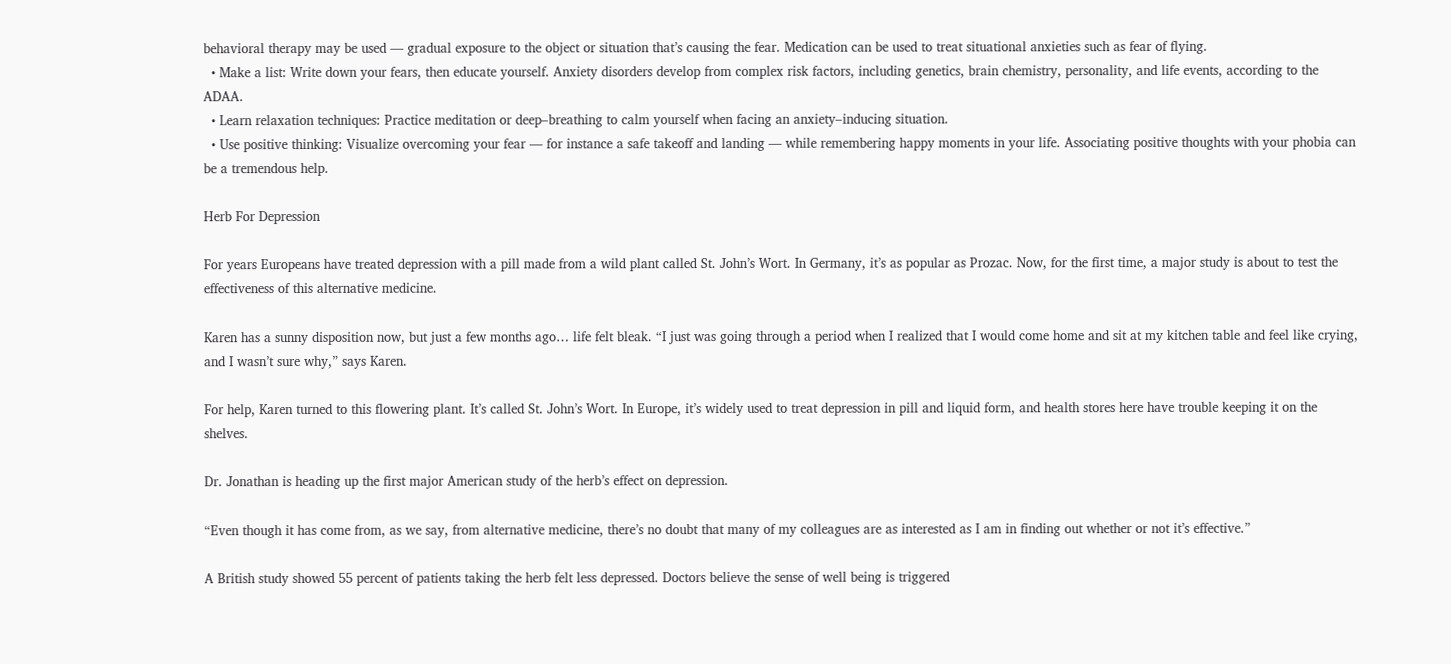behavioral therapy may be used — gradual exposure to the object or situation that’s causing the fear. Medication can be used to treat situational anxieties such as fear of flying.
  • Make a list: Write down your fears, then educate yourself. Anxiety disorders develop from complex risk factors, including genetics, brain chemistry, personality, and life events, according to the ADAA.
  • Learn relaxation techniques: Practice meditation or deep–breathing to calm yourself when facing an anxiety–inducing situation.
  • Use positive thinking: Visualize overcoming your fear — for instance a safe takeoff and landing — while remembering happy moments in your life. Associating positive thoughts with your phobia can be a tremendous help.

Herb For Depression

For years Europeans have treated depression with a pill made from a wild plant called St. John’s Wort. In Germany, it’s as popular as Prozac. Now, for the first time, a major study is about to test the effectiveness of this alternative medicine.

Karen has a sunny disposition now, but just a few months ago… life felt bleak. “I just was going through a period when I realized that I would come home and sit at my kitchen table and feel like crying, and I wasn’t sure why,” says Karen.

For help, Karen turned to this flowering plant. It’s called St. John’s Wort. In Europe, it’s widely used to treat depression in pill and liquid form, and health stores here have trouble keeping it on the shelves.

Dr. Jonathan is heading up the first major American study of the herb’s effect on depression.

“Even though it has come from, as we say, from alternative medicine, there’s no doubt that many of my colleagues are as interested as I am in finding out whether or not it’s effective.”

A British study showed 55 percent of patients taking the herb felt less depressed. Doctors believe the sense of well being is triggered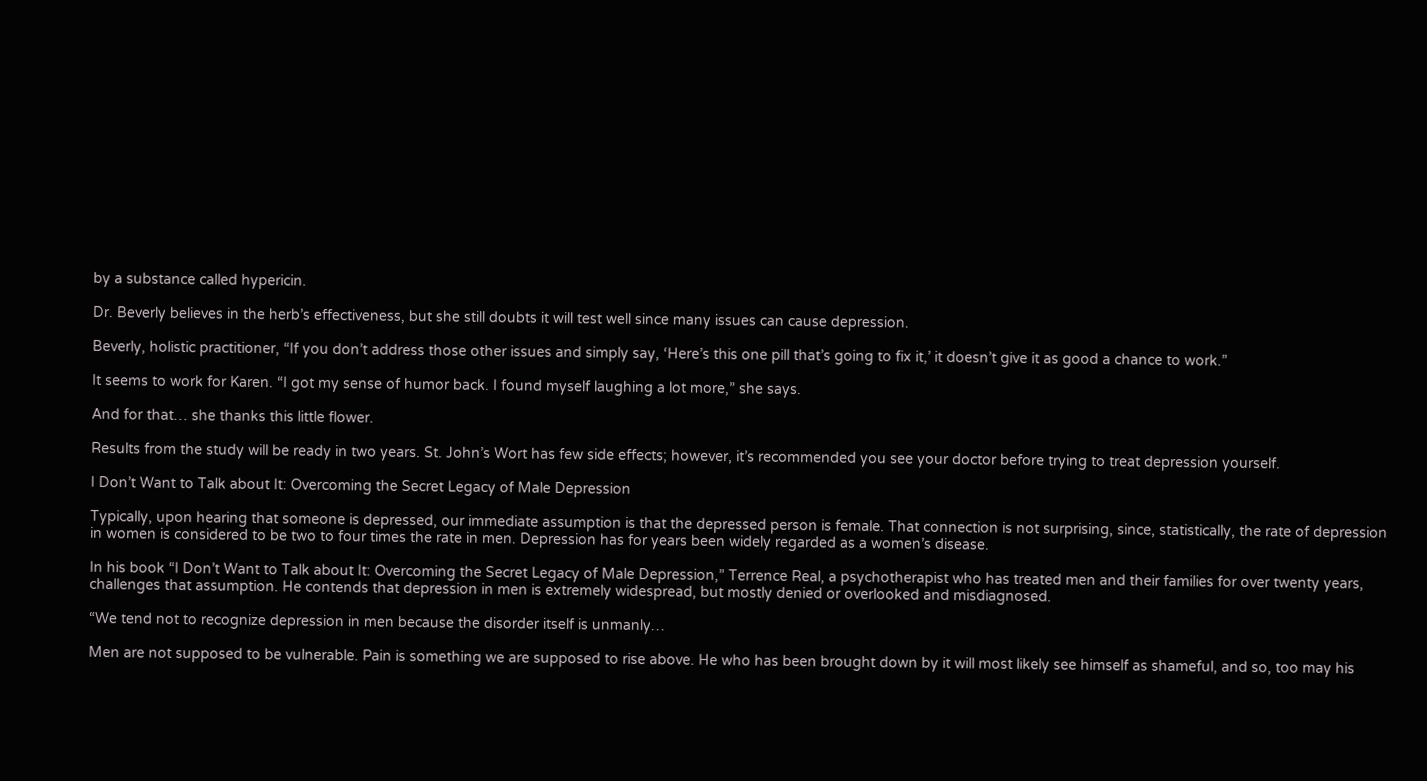by a substance called hypericin.

Dr. Beverly believes in the herb’s effectiveness, but she still doubts it will test well since many issues can cause depression.

Beverly, holistic practitioner, “If you don’t address those other issues and simply say, ‘Here’s this one pill that’s going to fix it,’ it doesn’t give it as good a chance to work.”

It seems to work for Karen. “I got my sense of humor back. I found myself laughing a lot more,” she says.

And for that… she thanks this little flower.

Results from the study will be ready in two years. St. John’s Wort has few side effects; however, it’s recommended you see your doctor before trying to treat depression yourself.

I Don’t Want to Talk about It: Overcoming the Secret Legacy of Male Depression

Typically, upon hearing that someone is depressed, our immediate assumption is that the depressed person is female. That connection is not surprising, since, statistically, the rate of depression in women is considered to be two to four times the rate in men. Depression has for years been widely regarded as a women’s disease.

In his book “I Don’t Want to Talk about It: Overcoming the Secret Legacy of Male Depression,” Terrence Real, a psychotherapist who has treated men and their families for over twenty years, challenges that assumption. He contends that depression in men is extremely widespread, but mostly denied or overlooked and misdiagnosed.

“We tend not to recognize depression in men because the disorder itself is unmanly…

Men are not supposed to be vulnerable. Pain is something we are supposed to rise above. He who has been brought down by it will most likely see himself as shameful, and so, too may his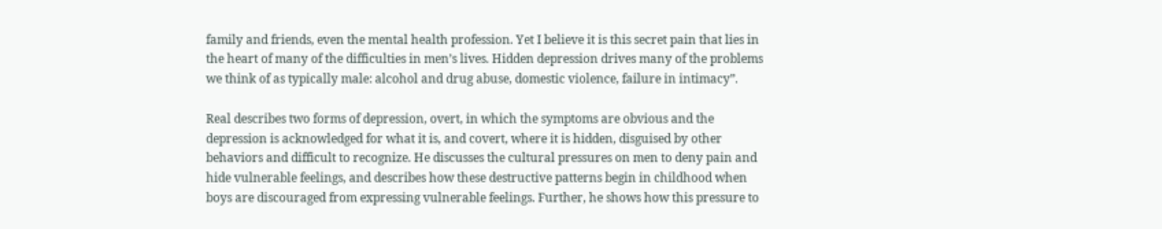family and friends, even the mental health profession. Yet I believe it is this secret pain that lies in the heart of many of the difficulties in men’s lives. Hidden depression drives many of the problems we think of as typically male: alcohol and drug abuse, domestic violence, failure in intimacy”.

Real describes two forms of depression, overt, in which the symptoms are obvious and the depression is acknowledged for what it is, and covert, where it is hidden, disguised by other behaviors and difficult to recognize. He discusses the cultural pressures on men to deny pain and hide vulnerable feelings, and describes how these destructive patterns begin in childhood when boys are discouraged from expressing vulnerable feelings. Further, he shows how this pressure to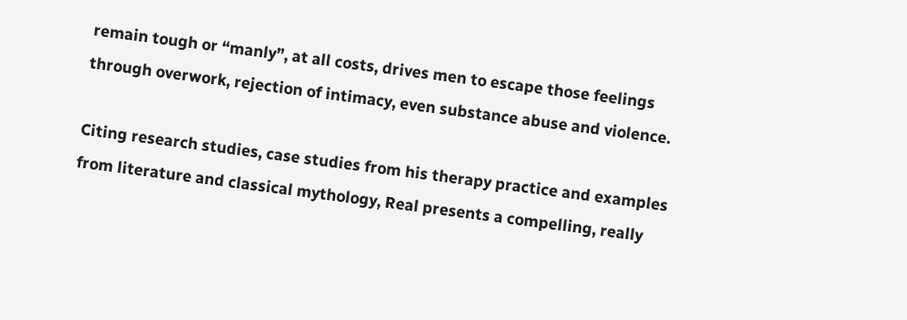remain tough or “manly”, at all costs, drives men to escape those feelings through overwork, rejection of intimacy, even substance abuse and violence.

Citing research studies, case studies from his therapy practice and examples from literature and classical mythology, Real presents a compelling, really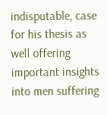indisputable, case for his thesis as well offering important insights into men suffering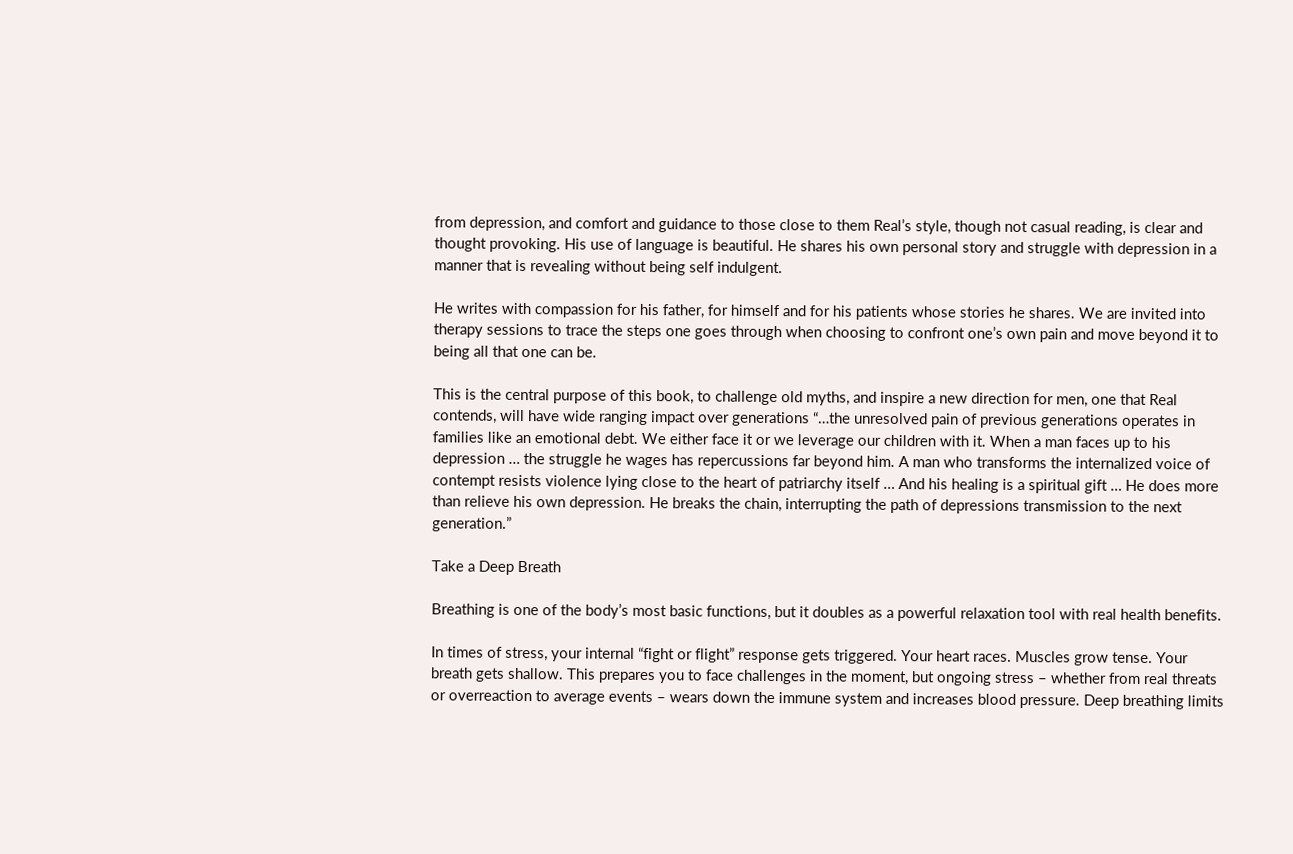from depression, and comfort and guidance to those close to them Real’s style, though not casual reading, is clear and thought provoking. His use of language is beautiful. He shares his own personal story and struggle with depression in a manner that is revealing without being self indulgent.

He writes with compassion for his father, for himself and for his patients whose stories he shares. We are invited into therapy sessions to trace the steps one goes through when choosing to confront one’s own pain and move beyond it to being all that one can be.

This is the central purpose of this book, to challenge old myths, and inspire a new direction for men, one that Real contends, will have wide ranging impact over generations “…the unresolved pain of previous generations operates in families like an emotional debt. We either face it or we leverage our children with it. When a man faces up to his depression … the struggle he wages has repercussions far beyond him. A man who transforms the internalized voice of contempt resists violence lying close to the heart of patriarchy itself … And his healing is a spiritual gift … He does more than relieve his own depression. He breaks the chain, interrupting the path of depressions transmission to the next generation.”

Take a Deep Breath

Breathing is one of the body’s most basic functions, but it doubles as a powerful relaxation tool with real health benefits.

In times of stress, your internal “fight or flight” response gets triggered. Your heart races. Muscles grow tense. Your breath gets shallow. This prepares you to face challenges in the moment, but ongoing stress – whether from real threats or overreaction to average events – wears down the immune system and increases blood pressure. Deep breathing limits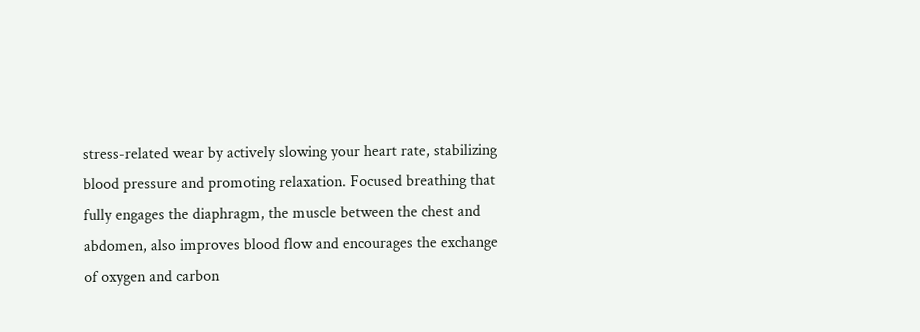stress-related wear by actively slowing your heart rate, stabilizing blood pressure and promoting relaxation. Focused breathing that fully engages the diaphragm, the muscle between the chest and abdomen, also improves blood flow and encourages the exchange of oxygen and carbon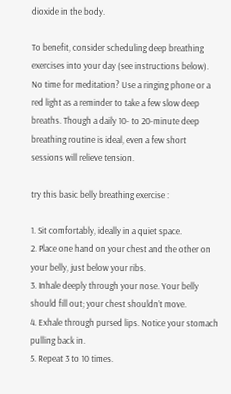dioxide in the body.

To benefit, consider scheduling deep breathing exercises into your day (see instructions below). No time for meditation? Use a ringing phone or a red light as a reminder to take a few slow deep breaths. Though a daily 10- to 20-minute deep breathing routine is ideal, even a few short sessions will relieve tension.

try this basic belly breathing exercise :

1. Sit comfortably, ideally in a quiet space.
2. Place one hand on your chest and the other on your belly, just below your ribs.
3. Inhale deeply through your nose. Your belly should fill out; your chest shouldn’t move.
4. Exhale through pursed lips. Notice your stomach pulling back in.
5. Repeat 3 to 10 times.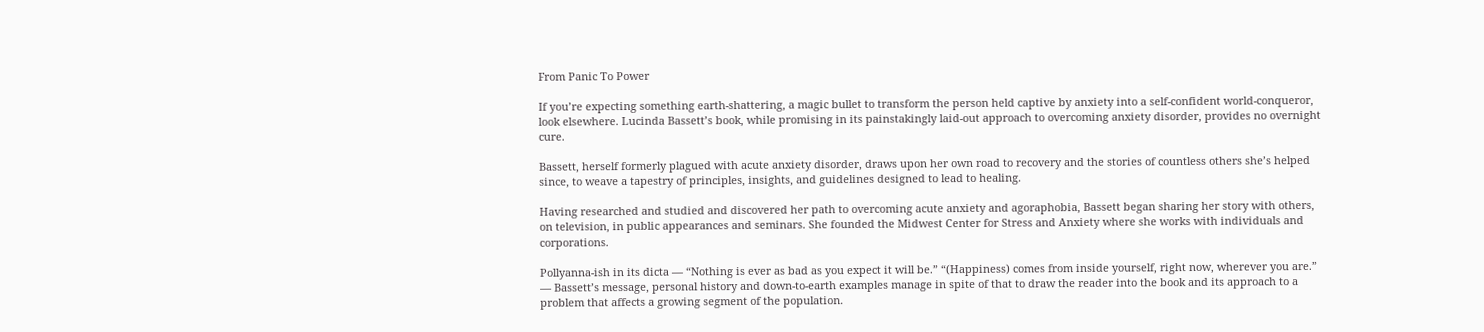From Panic To Power

If you’re expecting something earth-shattering, a magic bullet to transform the person held captive by anxiety into a self-confident world-conqueror, look elsewhere. Lucinda Bassett’s book, while promising in its painstakingly laid-out approach to overcoming anxiety disorder, provides no overnight cure.

Bassett, herself formerly plagued with acute anxiety disorder, draws upon her own road to recovery and the stories of countless others she’s helped since, to weave a tapestry of principles, insights, and guidelines designed to lead to healing.

Having researched and studied and discovered her path to overcoming acute anxiety and agoraphobia, Bassett began sharing her story with others, on television, in public appearances and seminars. She founded the Midwest Center for Stress and Anxiety where she works with individuals and corporations.

Pollyanna-ish in its dicta — “Nothing is ever as bad as you expect it will be.” “(Happiness) comes from inside yourself, right now, wherever you are.” — Bassett’s message, personal history and down-to-earth examples manage in spite of that to draw the reader into the book and its approach to a problem that affects a growing segment of the population.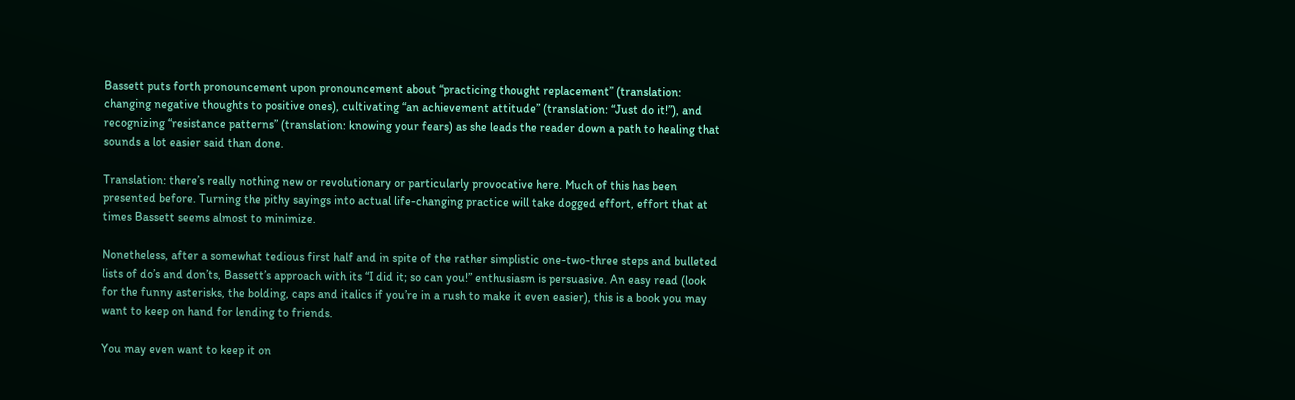Bassett puts forth pronouncement upon pronouncement about “practicing thought replacement” (translation: changing negative thoughts to positive ones), cultivating “an achievement attitude” (translation: “Just do it!”), and recognizing “resistance patterns” (translation: knowing your fears) as she leads the reader down a path to healing that sounds a lot easier said than done.

Translation: there’s really nothing new or revolutionary or particularly provocative here. Much of this has been presented before. Turning the pithy sayings into actual life-changing practice will take dogged effort, effort that at times Bassett seems almost to minimize.

Nonetheless, after a somewhat tedious first half and in spite of the rather simplistic one-two-three steps and bulleted lists of do’s and don’ts, Bassett’s approach with its “I did it; so can you!” enthusiasm is persuasive. An easy read (look for the funny asterisks, the bolding, caps and italics if you’re in a rush to make it even easier), this is a book you may want to keep on hand for lending to friends.

You may even want to keep it on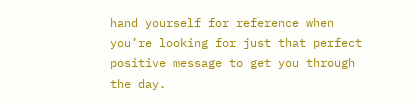hand yourself for reference when you’re looking for just that perfect positive message to get you through the day.